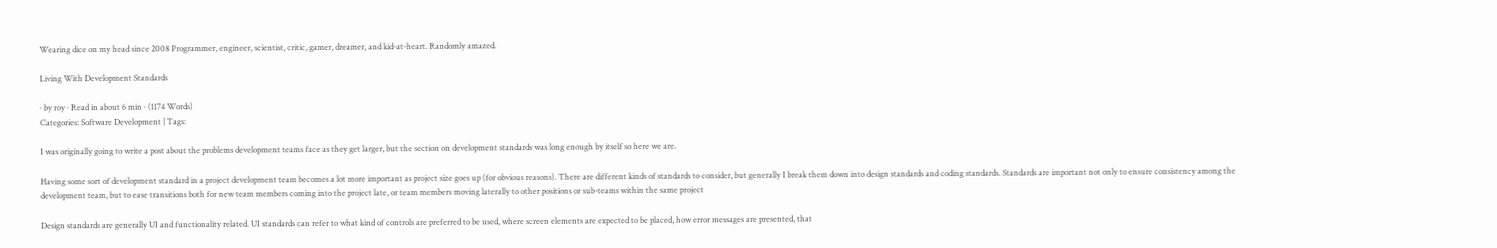Wearing dice on my head since 2008 Programmer, engineer, scientist, critic, gamer, dreamer, and kid-at-heart. Randomly amazed.

Living With Development Standards

· by roy · Read in about 6 min · (1174 Words)
Categories: Software Development | Tags:

I was originally going to write a post about the problems development teams face as they get larger, but the section on development standards was long enough by itself so here we are.

Having some sort of development standard in a project development team becomes a lot more important as project size goes up (for obvious reasons). There are different kinds of standards to consider, but generally I break them down into design standards and coding standards. Standards are important not only to ensure consistency among the development team, but to ease transitions both for new team members coming into the project late, or team members moving laterally to other positions or sub-teams within the same project

Design standards are generally UI and functionality related. UI standards can refer to what kind of controls are preferred to be used, where screen elements are expected to be placed, how error messages are presented, that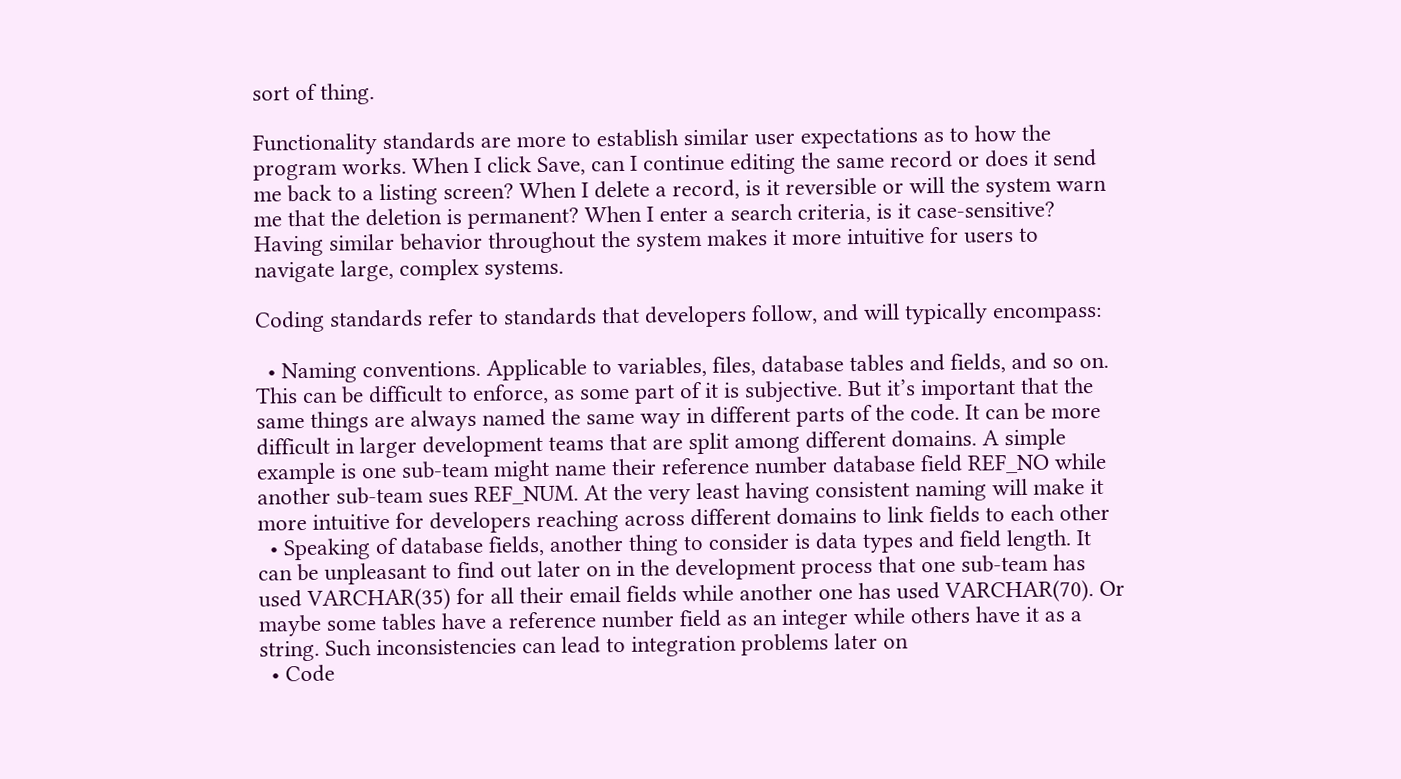sort of thing.

Functionality standards are more to establish similar user expectations as to how the program works. When I click Save, can I continue editing the same record or does it send me back to a listing screen? When I delete a record, is it reversible or will the system warn me that the deletion is permanent? When I enter a search criteria, is it case-sensitive? Having similar behavior throughout the system makes it more intuitive for users to navigate large, complex systems.

Coding standards refer to standards that developers follow, and will typically encompass:

  • Naming conventions. Applicable to variables, files, database tables and fields, and so on. This can be difficult to enforce, as some part of it is subjective. But it’s important that the same things are always named the same way in different parts of the code. It can be more difficult in larger development teams that are split among different domains. A simple example is one sub-team might name their reference number database field REF_NO while another sub-team sues REF_NUM. At the very least having consistent naming will make it more intuitive for developers reaching across different domains to link fields to each other
  • Speaking of database fields, another thing to consider is data types and field length. It can be unpleasant to find out later on in the development process that one sub-team has used VARCHAR(35) for all their email fields while another one has used VARCHAR(70). Or maybe some tables have a reference number field as an integer while others have it as a string. Such inconsistencies can lead to integration problems later on
  • Code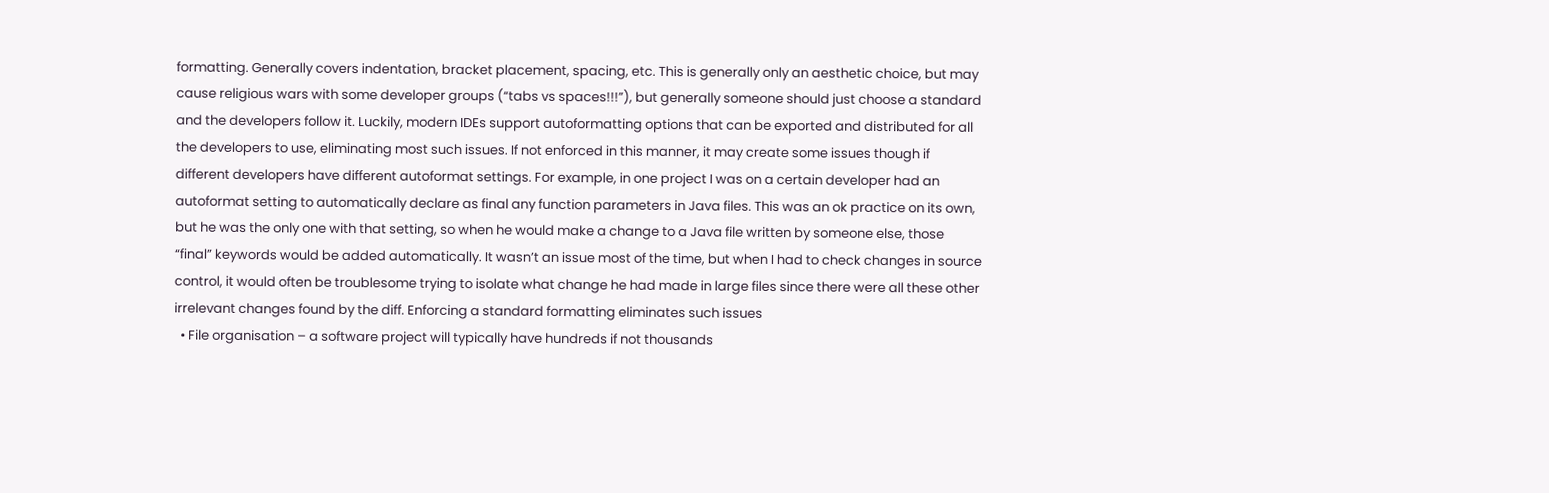formatting. Generally covers indentation, bracket placement, spacing, etc. This is generally only an aesthetic choice, but may cause religious wars with some developer groups (“tabs vs spaces!!!”), but generally someone should just choose a standard and the developers follow it. Luckily, modern IDEs support autoformatting options that can be exported and distributed for all the developers to use, eliminating most such issues. If not enforced in this manner, it may create some issues though if different developers have different autoformat settings. For example, in one project I was on a certain developer had an autoformat setting to automatically declare as final any function parameters in Java files. This was an ok practice on its own, but he was the only one with that setting, so when he would make a change to a Java file written by someone else, those “final” keywords would be added automatically. It wasn’t an issue most of the time, but when I had to check changes in source control, it would often be troublesome trying to isolate what change he had made in large files since there were all these other irrelevant changes found by the diff. Enforcing a standard formatting eliminates such issues
  • File organisation – a software project will typically have hundreds if not thousands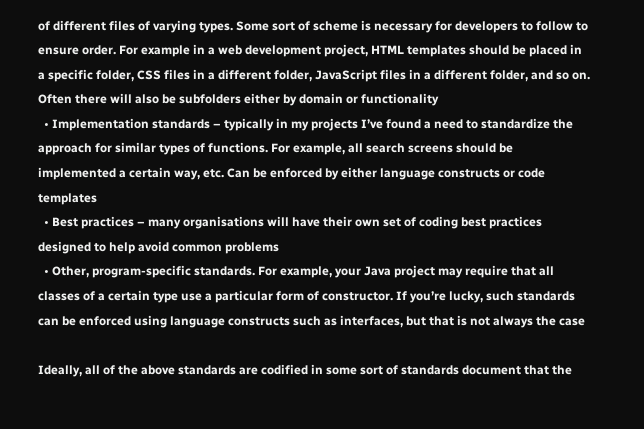of different files of varying types. Some sort of scheme is necessary for developers to follow to ensure order. For example in a web development project, HTML templates should be placed in a specific folder, CSS files in a different folder, JavaScript files in a different folder, and so on. Often there will also be subfolders either by domain or functionality
  • Implementation standards – typically in my projects I’ve found a need to standardize the approach for similar types of functions. For example, all search screens should be implemented a certain way, etc. Can be enforced by either language constructs or code templates
  • Best practices – many organisations will have their own set of coding best practices designed to help avoid common problems
  • Other, program-specific standards. For example, your Java project may require that all classes of a certain type use a particular form of constructor. If you’re lucky, such standards can be enforced using language constructs such as interfaces, but that is not always the case

Ideally, all of the above standards are codified in some sort of standards document that the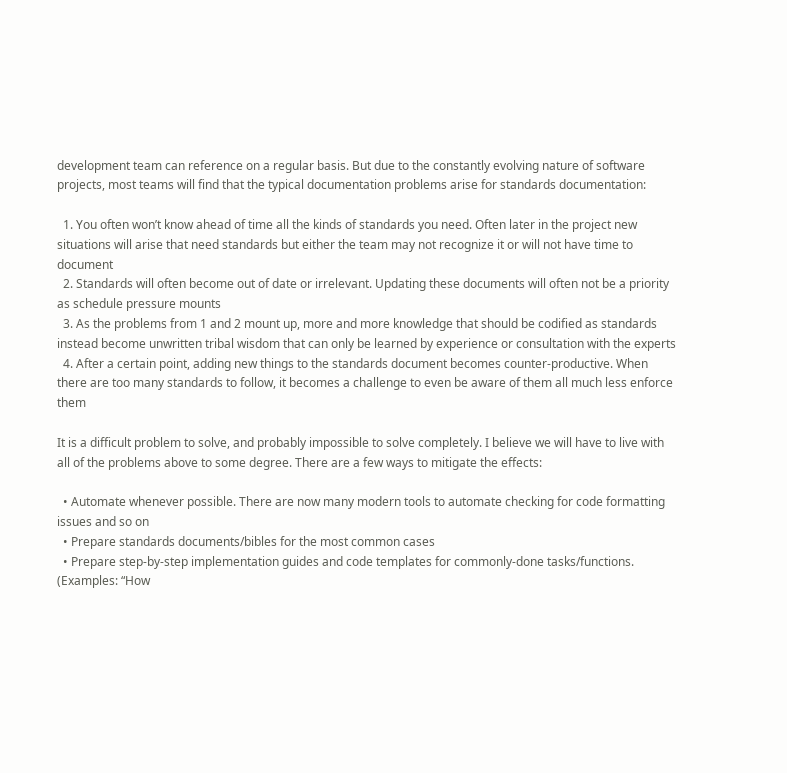development team can reference on a regular basis. But due to the constantly evolving nature of software projects, most teams will find that the typical documentation problems arise for standards documentation:

  1. You often won’t know ahead of time all the kinds of standards you need. Often later in the project new situations will arise that need standards but either the team may not recognize it or will not have time to document
  2. Standards will often become out of date or irrelevant. Updating these documents will often not be a priority as schedule pressure mounts
  3. As the problems from 1 and 2 mount up, more and more knowledge that should be codified as standards instead become unwritten tribal wisdom that can only be learned by experience or consultation with the experts
  4. After a certain point, adding new things to the standards document becomes counter-productive. When there are too many standards to follow, it becomes a challenge to even be aware of them all much less enforce them

It is a difficult problem to solve, and probably impossible to solve completely. I believe we will have to live with all of the problems above to some degree. There are a few ways to mitigate the effects:

  • Automate whenever possible. There are now many modern tools to automate checking for code formatting issues and so on
  • Prepare standards documents/bibles for the most common cases
  • Prepare step-by-step implementation guides and code templates for commonly-done tasks/functions. (Examples: “How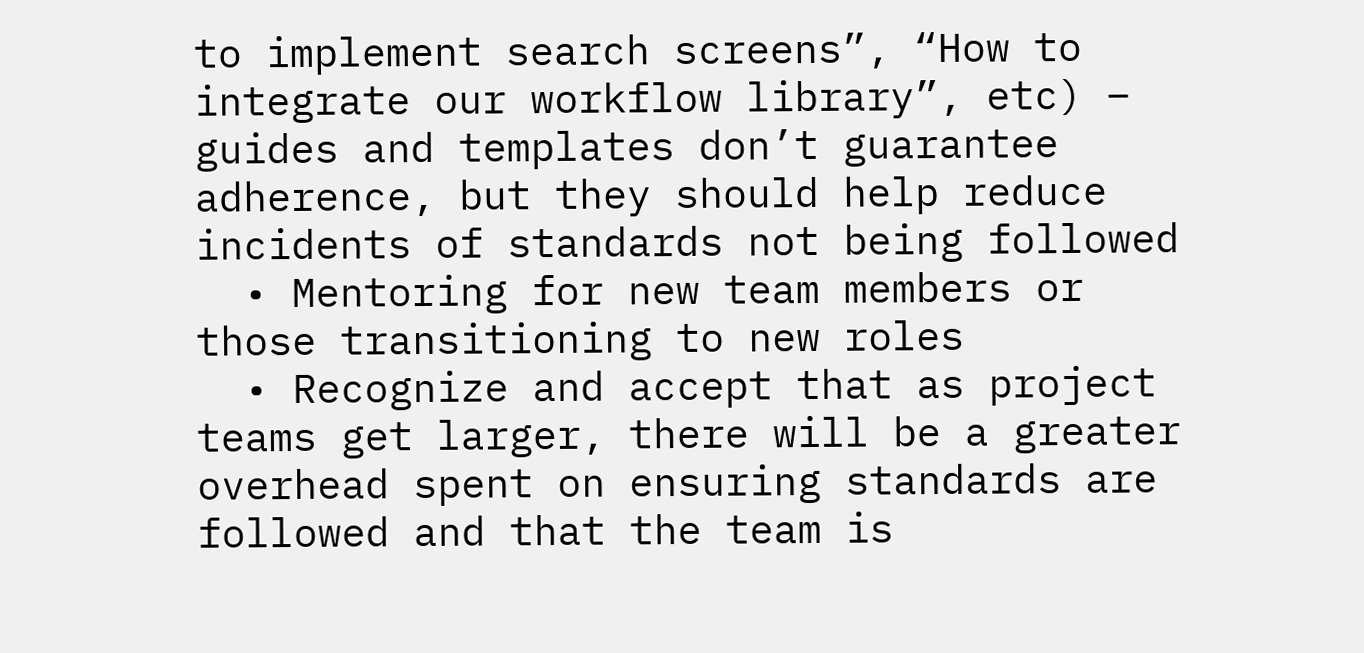to implement search screens”, “How to integrate our workflow library”, etc) – guides and templates don’t guarantee adherence, but they should help reduce incidents of standards not being followed
  • Mentoring for new team members or those transitioning to new roles
  • Recognize and accept that as project teams get larger, there will be a greater overhead spent on ensuring standards are followed and that the team is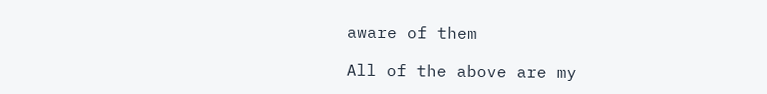aware of them

All of the above are my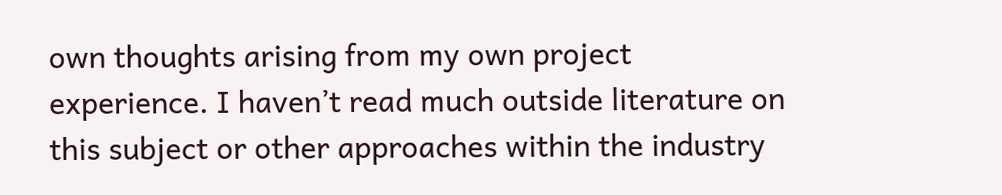own thoughts arising from my own project experience. I haven’t read much outside literature on this subject or other approaches within the industry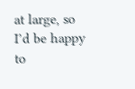at large, so I’d be happy to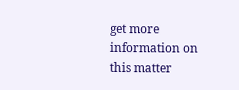get more information on this matter